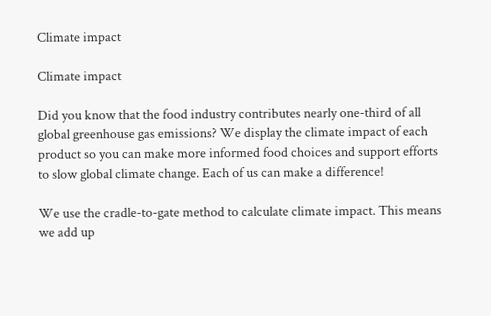Climate impact

Climate impact

Did you know that the food industry contributes nearly one-third of all global greenhouse gas emissions? We display the climate impact of each product so you can make more informed food choices and support efforts to slow global climate change. Each of us can make a difference!

We use the cradle-to-gate method to calculate climate impact. This means we add up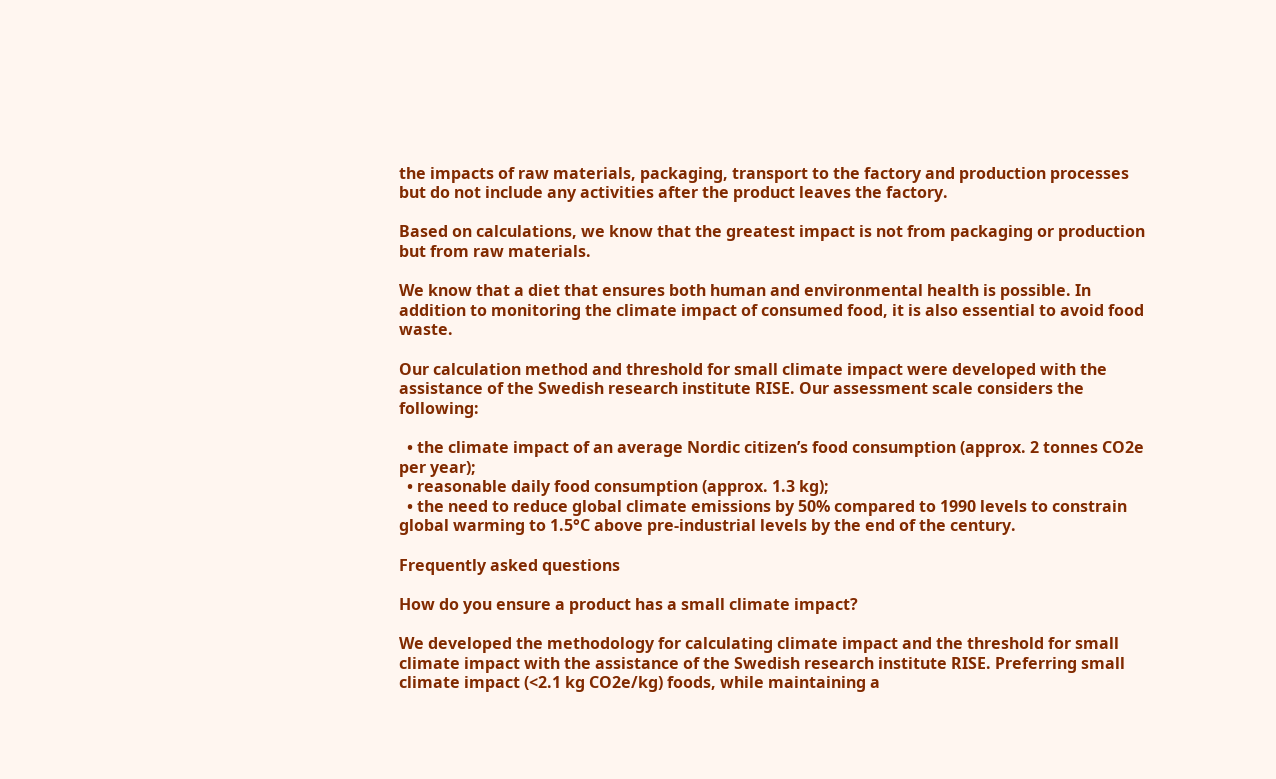the impacts of raw materials, packaging, transport to the factory and production processes but do not include any activities after the product leaves the factory.

Based on calculations, we know that the greatest impact is not from packaging or production but from raw materials.

We know that a diet that ensures both human and environmental health is possible. In addition to monitoring the climate impact of consumed food, it is also essential to avoid food waste.

Our calculation method and threshold for small climate impact were developed with the assistance of the Swedish research institute RISE. Our assessment scale considers the following:

  • the climate impact of an average Nordic citizen’s food consumption (approx. 2 tonnes CO2e per year);
  • reasonable daily food consumption (approx. 1.3 kg);
  • the need to reduce global climate emissions by 50% compared to 1990 levels to constrain global warming to 1.5°C above pre-industrial levels by the end of the century.

Frequently asked questions

How do you ensure a product has a small climate impact?

We developed the methodology for calculating climate impact and the threshold for small climate impact with the assistance of the Swedish research institute RISE. Preferring small climate impact (<2.1 kg CO2e/kg) foods, while maintaining a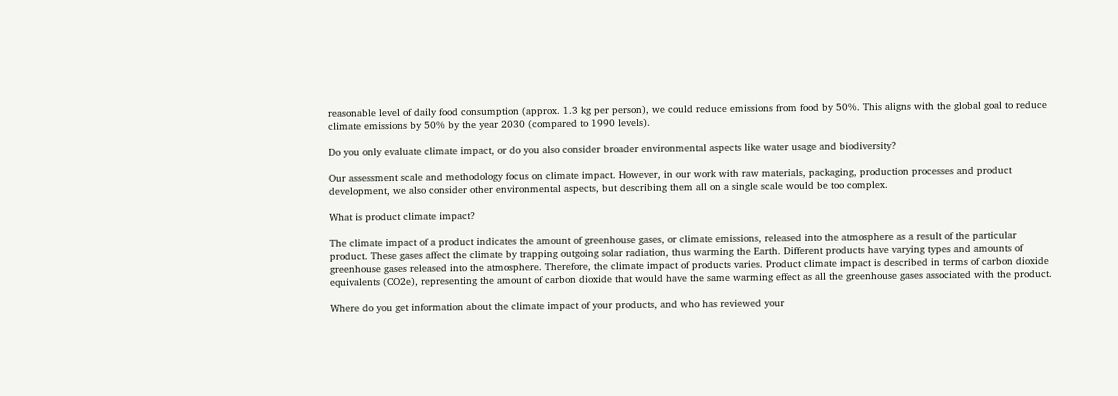reasonable level of daily food consumption (approx. 1.3 kg per person), we could reduce emissions from food by 50%. This aligns with the global goal to reduce climate emissions by 50% by the year 2030 (compared to 1990 levels).

Do you only evaluate climate impact, or do you also consider broader environmental aspects like water usage and biodiversity?

Our assessment scale and methodology focus on climate impact. However, in our work with raw materials, packaging, production processes and product development, we also consider other environmental aspects, but describing them all on a single scale would be too complex.

What is product climate impact?

The climate impact of a product indicates the amount of greenhouse gases, or climate emissions, released into the atmosphere as a result of the particular product. These gases affect the climate by trapping outgoing solar radiation, thus warming the Earth. Different products have varying types and amounts of greenhouse gases released into the atmosphere. Therefore, the climate impact of products varies. Product climate impact is described in terms of carbon dioxide equivalents (CO2e), representing the amount of carbon dioxide that would have the same warming effect as all the greenhouse gases associated with the product.

Where do you get information about the climate impact of your products, and who has reviewed your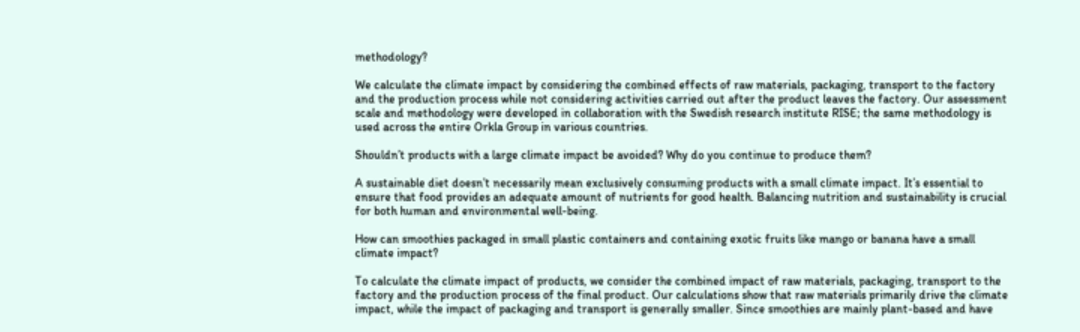methodology?

We calculate the climate impact by considering the combined effects of raw materials, packaging, transport to the factory and the production process while not considering activities carried out after the product leaves the factory. Our assessment scale and methodology were developed in collaboration with the Swedish research institute RISE; the same methodology is used across the entire Orkla Group in various countries.

Shouldn’t products with a large climate impact be avoided? Why do you continue to produce them?

A sustainable diet doesn’t necessarily mean exclusively consuming products with a small climate impact. It’s essential to ensure that food provides an adequate amount of nutrients for good health. Balancing nutrition and sustainability is crucial for both human and environmental well-being.

How can smoothies packaged in small plastic containers and containing exotic fruits like mango or banana have a small climate impact?

To calculate the climate impact of products, we consider the combined impact of raw materials, packaging, transport to the factory and the production process of the final product. Our calculations show that raw materials primarily drive the climate impact, while the impact of packaging and transport is generally smaller. Since smoothies are mainly plant-based and have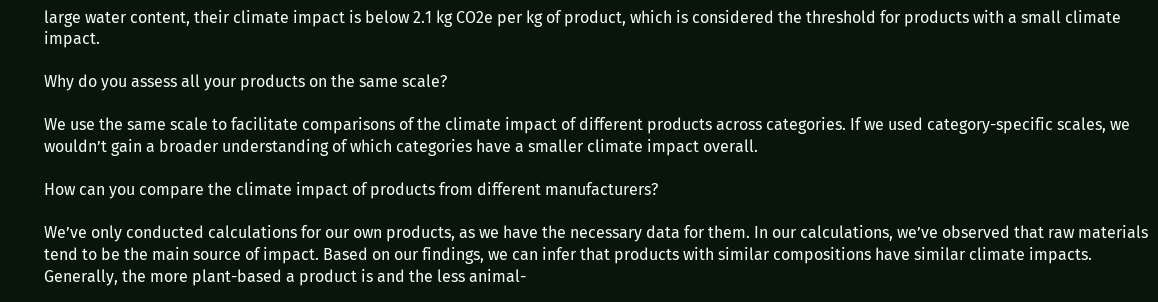large water content, their climate impact is below 2.1 kg CO2e per kg of product, which is considered the threshold for products with a small climate impact.

Why do you assess all your products on the same scale?

We use the same scale to facilitate comparisons of the climate impact of different products across categories. If we used category-specific scales, we wouldn’t gain a broader understanding of which categories have a smaller climate impact overall.

How can you compare the climate impact of products from different manufacturers?

We’ve only conducted calculations for our own products, as we have the necessary data for them. In our calculations, we’ve observed that raw materials tend to be the main source of impact. Based on our findings, we can infer that products with similar compositions have similar climate impacts. Generally, the more plant-based a product is and the less animal-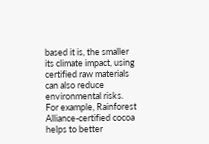based it is, the smaller its climate impact, using certified raw materials can also reduce environmental risks. For example, Rainforest Alliance-certified cocoa helps to better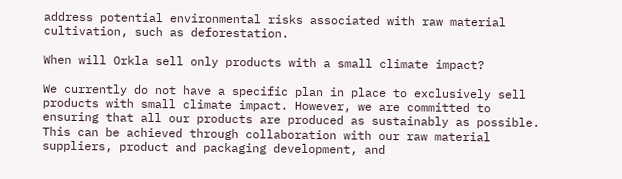address potential environmental risks associated with raw material cultivation, such as deforestation.

When will Orkla sell only products with a small climate impact?

We currently do not have a specific plan in place to exclusively sell products with small climate impact. However, we are committed to ensuring that all our products are produced as sustainably as possible. This can be achieved through collaboration with our raw material suppliers, product and packaging development, and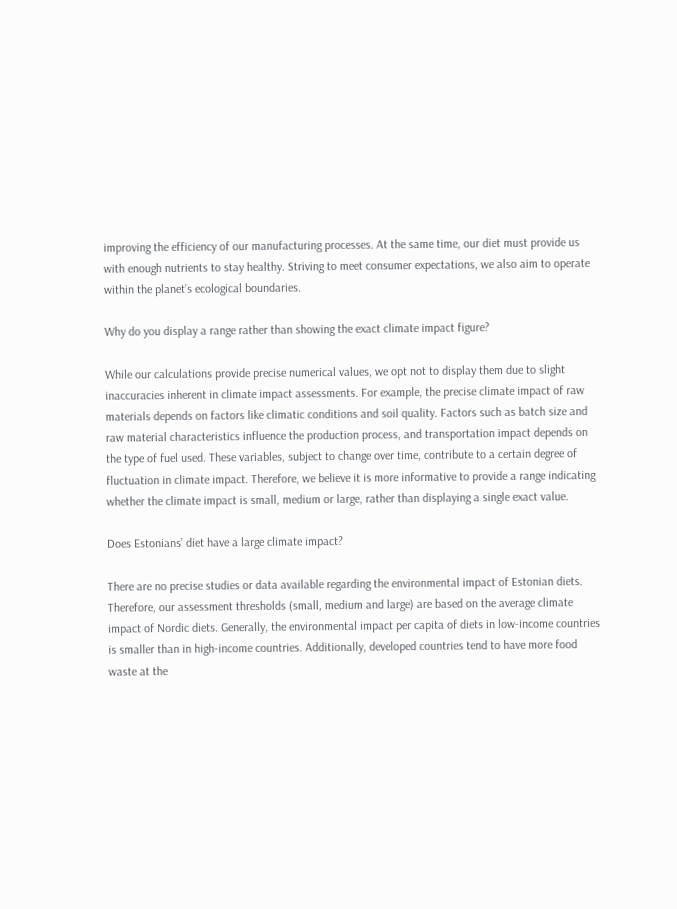improving the efficiency of our manufacturing processes. At the same time, our diet must provide us with enough nutrients to stay healthy. Striving to meet consumer expectations, we also aim to operate within the planet’s ecological boundaries.

Why do you display a range rather than showing the exact climate impact figure?

While our calculations provide precise numerical values, we opt not to display them due to slight inaccuracies inherent in climate impact assessments. For example, the precise climate impact of raw materials depends on factors like climatic conditions and soil quality. Factors such as batch size and raw material characteristics influence the production process, and transportation impact depends on the type of fuel used. These variables, subject to change over time, contribute to a certain degree of fluctuation in climate impact. Therefore, we believe it is more informative to provide a range indicating whether the climate impact is small, medium or large, rather than displaying a single exact value.

Does Estonians’ diet have a large climate impact?

There are no precise studies or data available regarding the environmental impact of Estonian diets. Therefore, our assessment thresholds (small, medium and large) are based on the average climate impact of Nordic diets. Generally, the environmental impact per capita of diets in low-income countries is smaller than in high-income countries. Additionally, developed countries tend to have more food waste at the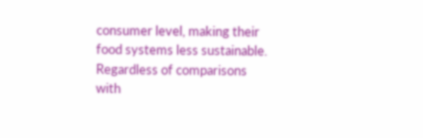consumer level, making their food systems less sustainable. Regardless of comparisons with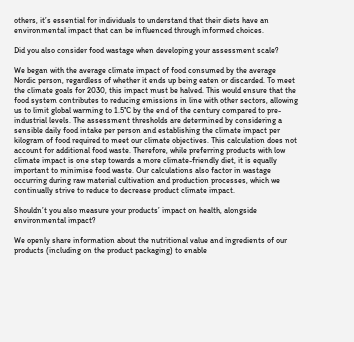others, it’s essential for individuals to understand that their diets have an environmental impact that can be influenced through informed choices.

Did you also consider food wastage when developing your assessment scale?

We began with the average climate impact of food consumed by the average Nordic person, regardless of whether it ends up being eaten or discarded. To meet the climate goals for 2030, this impact must be halved. This would ensure that the food system contributes to reducing emissions in line with other sectors, allowing us to limit global warming to 1.5°C by the end of the century compared to pre-industrial levels. The assessment thresholds are determined by considering a sensible daily food intake per person and establishing the climate impact per kilogram of food required to meet our climate objectives. This calculation does not account for additional food waste. Therefore, while preferring products with low climate impact is one step towards a more climate-friendly diet, it is equally important to minimise food waste. Our calculations also factor in wastage occurring during raw material cultivation and production processes, which we continually strive to reduce to decrease product climate impact.

Shouldn’t you also measure your products’ impact on health, alongside environmental impact?

We openly share information about the nutritional value and ingredients of our products (including on the product packaging) to enable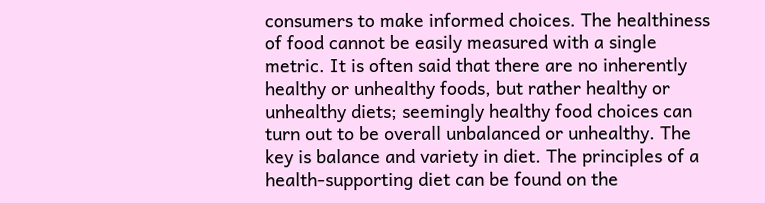consumers to make informed choices. The healthiness of food cannot be easily measured with a single metric. It is often said that there are no inherently healthy or unhealthy foods, but rather healthy or unhealthy diets; seemingly healthy food choices can turn out to be overall unbalanced or unhealthy. The key is balance and variety in diet. The principles of a health-supporting diet can be found on the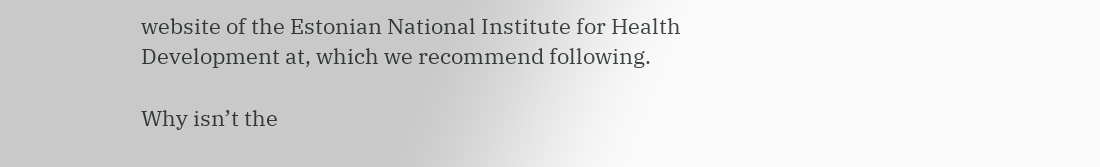website of the Estonian National Institute for Health Development at, which we recommend following.

Why isn’t the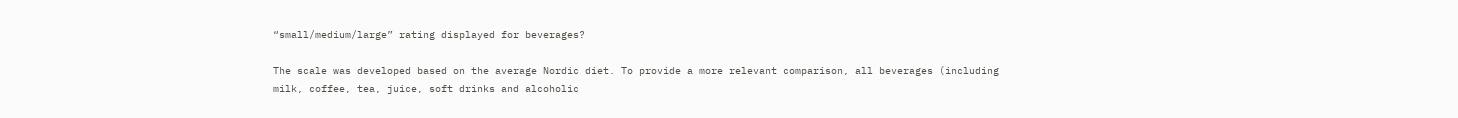“small/medium/large” rating displayed for beverages?

The scale was developed based on the average Nordic diet. To provide a more relevant comparison, all beverages (including milk, coffee, tea, juice, soft drinks and alcoholic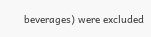beverages) were excluded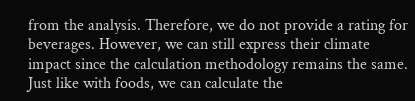from the analysis. Therefore, we do not provide a rating for beverages. However, we can still express their climate impact since the calculation methodology remains the same. Just like with foods, we can calculate the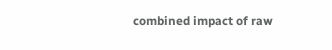combined impact of raw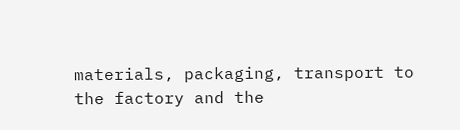materials, packaging, transport to the factory and the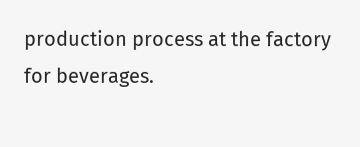production process at the factory for beverages.